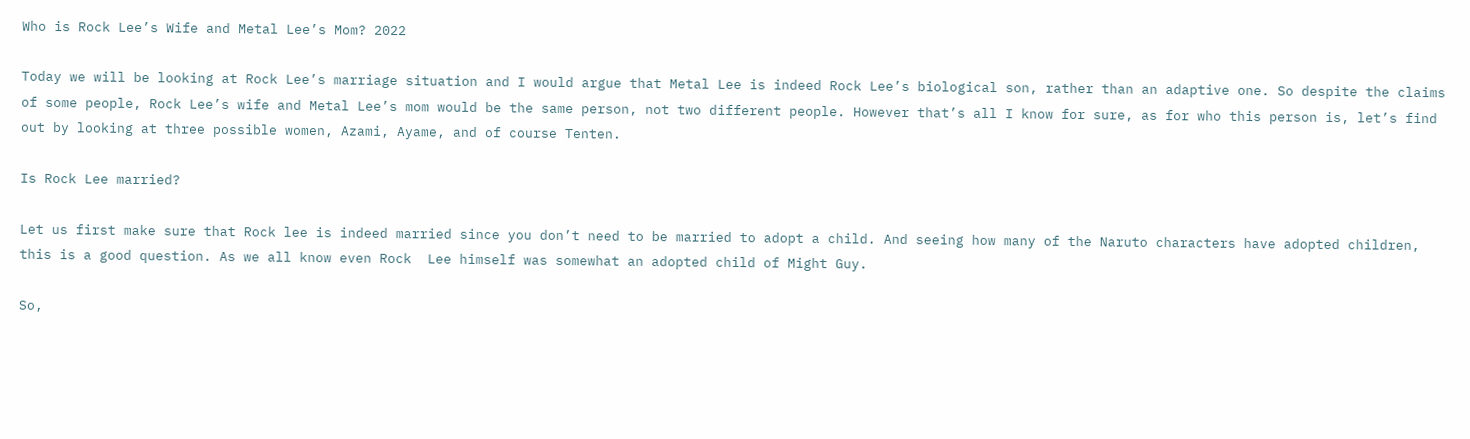Who is Rock Lee’s Wife and Metal Lee’s Mom? 2022

Today we will be looking at Rock Lee’s marriage situation and I would argue that Metal Lee is indeed Rock Lee’s biological son, rather than an adaptive one. So despite the claims of some people, Rock Lee’s wife and Metal Lee’s mom would be the same person, not two different people. However that’s all I know for sure, as for who this person is, let’s find out by looking at three possible women, Azami, Ayame, and of course Tenten.

Is Rock Lee married?

Let us first make sure that Rock lee is indeed married since you don’t need to be married to adopt a child. And seeing how many of the Naruto characters have adopted children, this is a good question. As we all know even Rock  Lee himself was somewhat an adopted child of Might Guy.

So,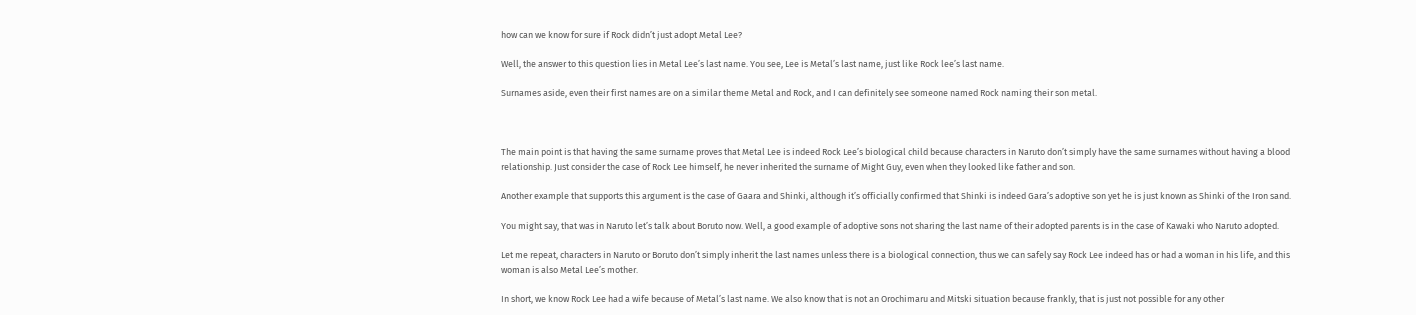how can we know for sure if Rock didn’t just adopt Metal Lee?

Well, the answer to this question lies in Metal Lee’s last name. You see, Lee is Metal’s last name, just like Rock lee’s last name.

Surnames aside, even their first names are on a similar theme Metal and Rock, and I can definitely see someone named Rock naming their son metal.



The main point is that having the same surname proves that Metal Lee is indeed Rock Lee’s biological child because characters in Naruto don’t simply have the same surnames without having a blood relationship. Just consider the case of Rock Lee himself, he never inherited the surname of Might Guy, even when they looked like father and son.

Another example that supports this argument is the case of Gaara and Shinki, although it’s officially confirmed that Shinki is indeed Gara’s adoptive son yet he is just known as Shinki of the Iron sand.

You might say, that was in Naruto let’s talk about Boruto now. Well, a good example of adoptive sons not sharing the last name of their adopted parents is in the case of Kawaki who Naruto adopted.

Let me repeat, characters in Naruto or Boruto don’t simply inherit the last names unless there is a biological connection, thus we can safely say Rock Lee indeed has or had a woman in his life, and this woman is also Metal Lee’s mother.

In short, we know Rock Lee had a wife because of Metal’s last name. We also know that is not an Orochimaru and Mitski situation because frankly, that is just not possible for any other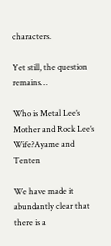characters.

Yet still, the question remains…

Who is Metal Lee’s Mother and Rock Lee’s Wife?Ayame and Tenten

We have made it abundantly clear that there is a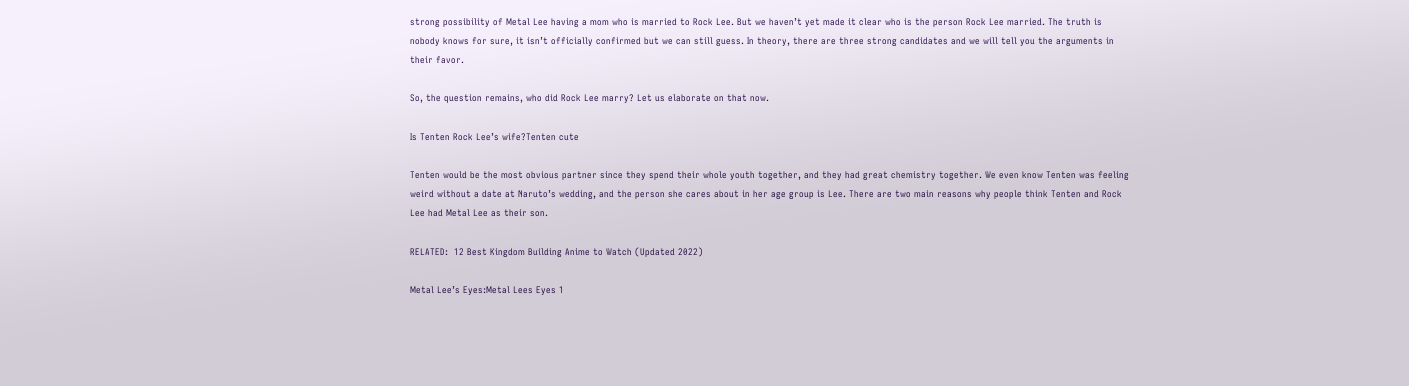strong possibility of Metal Lee having a mom who is married to Rock Lee. But we haven’t yet made it clear who is the person Rock Lee married. The truth is nobody knows for sure, it isn’t officially confirmed but we can still guess. In theory, there are three strong candidates and we will tell you the arguments in their favor.

So, the question remains, who did Rock Lee marry? Let us elaborate on that now.

Is Tenten Rock Lee’s wife?Tenten cute

Tenten would be the most obvious partner since they spend their whole youth together, and they had great chemistry together. We even know Tenten was feeling weird without a date at Naruto’s wedding, and the person she cares about in her age group is Lee. There are two main reasons why people think Tenten and Rock Lee had Metal Lee as their son.

RELATED:  12 Best Kingdom Building Anime to Watch (Updated 2022)

Metal Lee’s Eyes:Metal Lees Eyes 1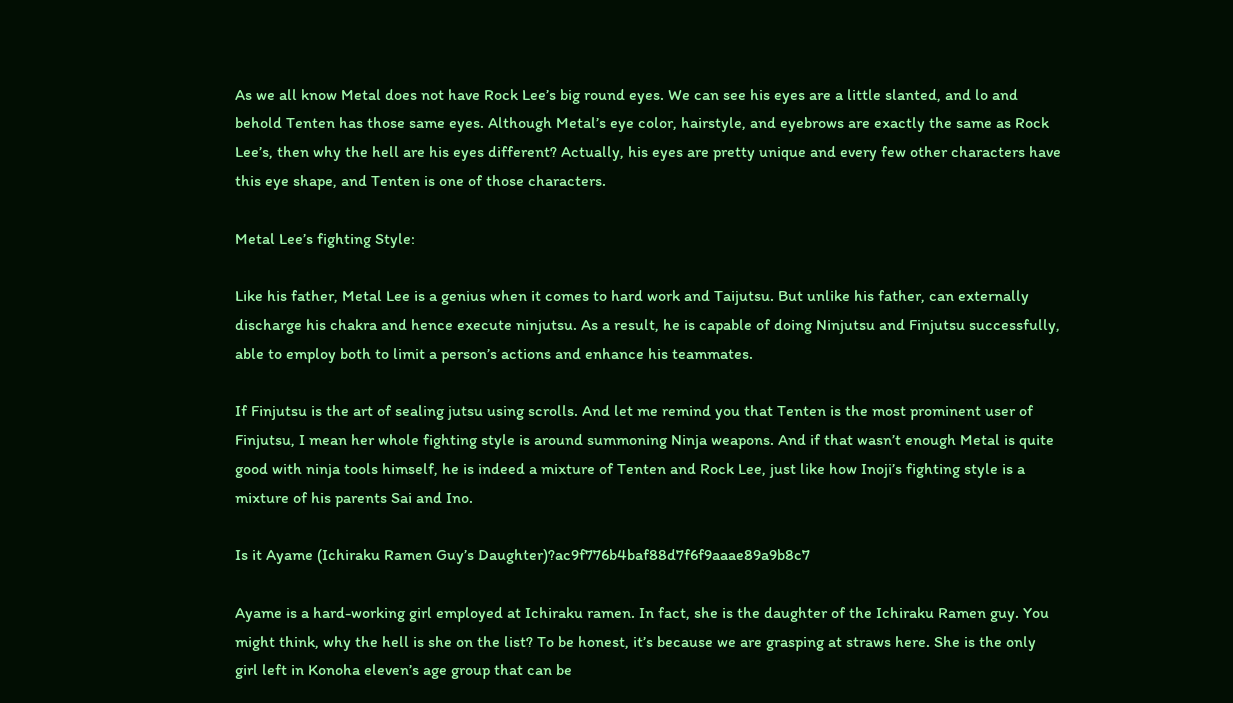As we all know Metal does not have Rock Lee’s big round eyes. We can see his eyes are a little slanted, and lo and behold Tenten has those same eyes. Although Metal’s eye color, hairstyle, and eyebrows are exactly the same as Rock Lee’s, then why the hell are his eyes different? Actually, his eyes are pretty unique and every few other characters have this eye shape, and Tenten is one of those characters.

Metal Lee’s fighting Style:

Like his father, Metal Lee is a genius when it comes to hard work and Taijutsu. But unlike his father, can externally discharge his chakra and hence execute ninjutsu. As a result, he is capable of doing Ninjutsu and Finjutsu successfully, able to employ both to limit a person’s actions and enhance his teammates.

If Finjutsu is the art of sealing jutsu using scrolls. And let me remind you that Tenten is the most prominent user of Finjutsu, I mean her whole fighting style is around summoning Ninja weapons. And if that wasn’t enough Metal is quite good with ninja tools himself, he is indeed a mixture of Tenten and Rock Lee, just like how Inoji’s fighting style is a mixture of his parents Sai and Ino.

Is it Ayame (Ichiraku Ramen Guy’s Daughter)?ac9f776b4baf88d7f6f9aaae89a9b8c7

Ayame is a hard-working girl employed at Ichiraku ramen. In fact, she is the daughter of the Ichiraku Ramen guy. You might think, why the hell is she on the list? To be honest, it’s because we are grasping at straws here. She is the only girl left in Konoha eleven’s age group that can be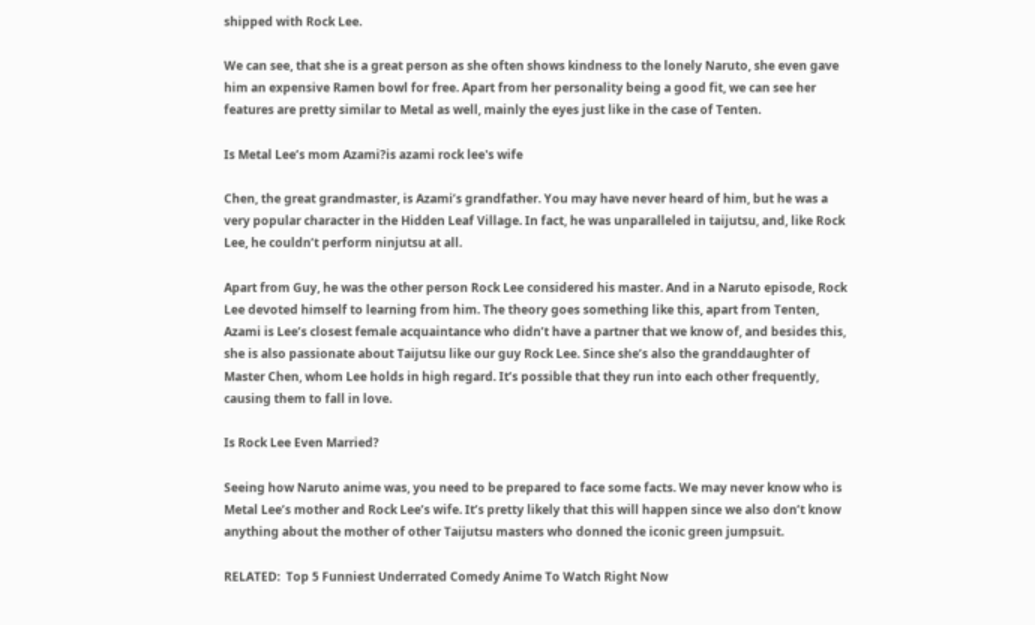shipped with Rock Lee.

We can see, that she is a great person as she often shows kindness to the lonely Naruto, she even gave him an expensive Ramen bowl for free. Apart from her personality being a good fit, we can see her features are pretty similar to Metal as well, mainly the eyes just like in the case of Tenten.

Is Metal Lee’s mom Azami?is azami rock lee's wife

Chen, the great grandmaster, is Azami’s grandfather. You may have never heard of him, but he was a very popular character in the Hidden Leaf Village. In fact, he was unparalleled in taijutsu, and, like Rock Lee, he couldn’t perform ninjutsu at all.

Apart from Guy, he was the other person Rock Lee considered his master. And in a Naruto episode, Rock Lee devoted himself to learning from him. The theory goes something like this, apart from Tenten, Azami is Lee’s closest female acquaintance who didn’t have a partner that we know of, and besides this, she is also passionate about Taijutsu like our guy Rock Lee. Since she’s also the granddaughter of Master Chen, whom Lee holds in high regard. It’s possible that they run into each other frequently, causing them to fall in love.

Is Rock Lee Even Married?

Seeing how Naruto anime was, you need to be prepared to face some facts. We may never know who is Metal Lee’s mother and Rock Lee’s wife. It’s pretty likely that this will happen since we also don’t know anything about the mother of other Taijutsu masters who donned the iconic green jumpsuit.

RELATED:  Top 5 Funniest Underrated Comedy Anime To Watch Right Now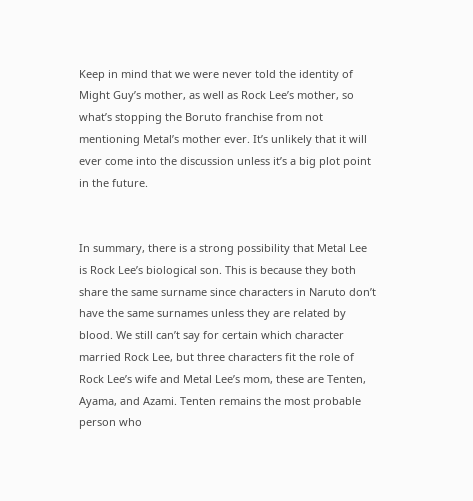Keep in mind that we were never told the identity of Might Guy’s mother, as well as Rock Lee’s mother, so what’s stopping the Boruto franchise from not mentioning Metal’s mother ever. It’s unlikely that it will ever come into the discussion unless it’s a big plot point in the future.


In summary, there is a strong possibility that Metal Lee is Rock Lee’s biological son. This is because they both share the same surname since characters in Naruto don’t have the same surnames unless they are related by blood. We still can’t say for certain which character married Rock Lee, but three characters fit the role of Rock Lee’s wife and Metal Lee’s mom, these are Tenten, Ayama, and Azami. Tenten remains the most probable person who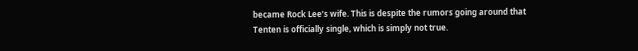became Rock Lee’s wife. This is despite the rumors going around that Tenten is officially single, which is simply not true.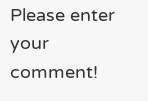Please enter your comment!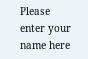Please enter your name here